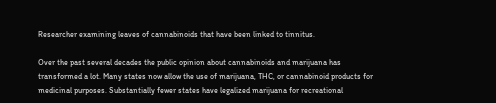Researcher examining leaves of cannabinoids that have been linked to tinnitus.

Over the past several decades the public opinion about cannabinoids and marijuana has transformed a lot. Many states now allow the use of marijuana, THC, or cannabinoid products for medicinal purposes. Substantially fewer states have legalized marijuana for recreational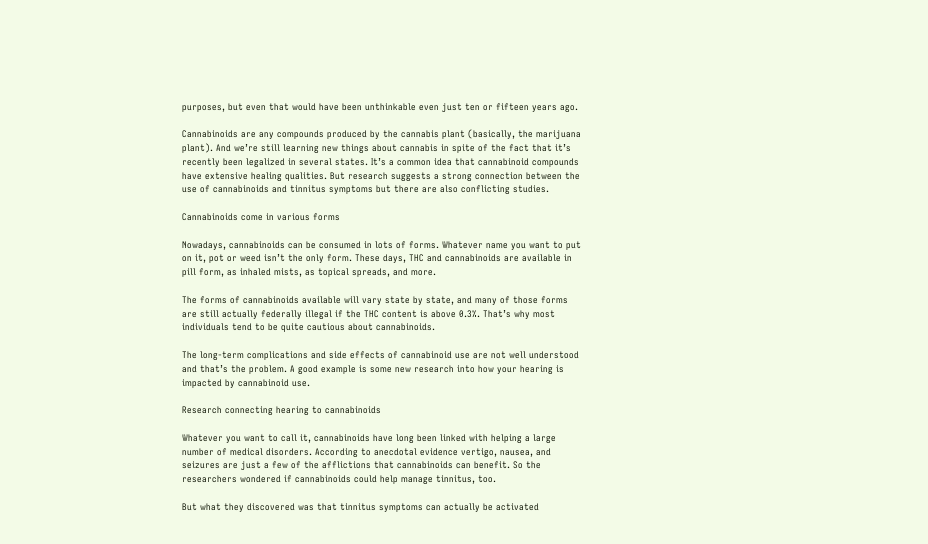purposes, but even that would have been unthinkable even just ten or fifteen years ago.

Cannabinoids are any compounds produced by the cannabis plant (basically, the marijuana plant). And we’re still learning new things about cannabis in spite of the fact that it’s recently been legalized in several states. It’s a common idea that cannabinoid compounds have extensive healing qualities. But research suggests a strong connection between the use of cannabinoids and tinnitus symptoms but there are also conflicting studies.

Cannabinoids come in various forms

Nowadays, cannabinoids can be consumed in lots of forms. Whatever name you want to put on it, pot or weed isn’t the only form. These days, THC and cannabinoids are available in pill form, as inhaled mists, as topical spreads, and more.

The forms of cannabinoids available will vary state by state, and many of those forms are still actually federally illegal if the THC content is above 0.3%. That’s why most individuals tend to be quite cautious about cannabinoids.

The long-term complications and side effects of cannabinoid use are not well understood and that’s the problem. A good example is some new research into how your hearing is impacted by cannabinoid use.

Research connecting hearing to cannabinoids

Whatever you want to call it, cannabinoids have long been linked with helping a large number of medical disorders. According to anecdotal evidence vertigo, nausea, and seizures are just a few of the afflictions that cannabinoids can benefit. So the researchers wondered if cannabinoids could help manage tinnitus, too.

But what they discovered was that tinnitus symptoms can actually be activated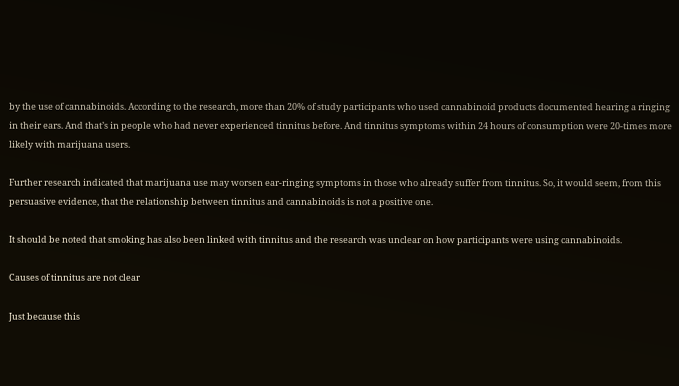by the use of cannabinoids. According to the research, more than 20% of study participants who used cannabinoid products documented hearing a ringing in their ears. And that’s in people who had never experienced tinnitus before. And tinnitus symptoms within 24 hours of consumption were 20-times more likely with marijuana users.

Further research indicated that marijuana use may worsen ear-ringing symptoms in those who already suffer from tinnitus. So, it would seem, from this persuasive evidence, that the relationship between tinnitus and cannabinoids is not a positive one.

It should be noted that smoking has also been linked with tinnitus and the research was unclear on how participants were using cannabinoids.

Causes of tinnitus are not clear

Just because this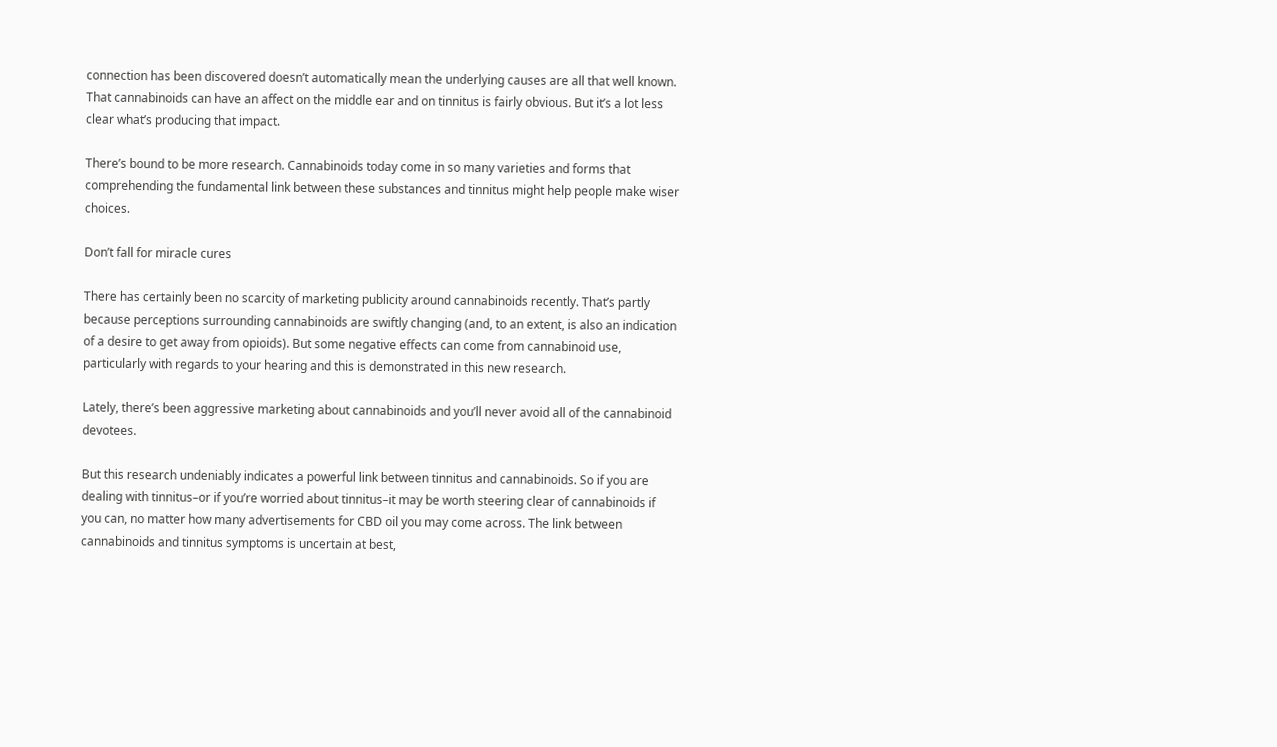connection has been discovered doesn’t automatically mean the underlying causes are all that well known. That cannabinoids can have an affect on the middle ear and on tinnitus is fairly obvious. But it’s a lot less clear what’s producing that impact.

There’s bound to be more research. Cannabinoids today come in so many varieties and forms that comprehending the fundamental link between these substances and tinnitus might help people make wiser choices.

Don’t fall for miracle cures

There has certainly been no scarcity of marketing publicity around cannabinoids recently. That’s partly because perceptions surrounding cannabinoids are swiftly changing (and, to an extent, is also an indication of a desire to get away from opioids). But some negative effects can come from cannabinoid use, particularly with regards to your hearing and this is demonstrated in this new research.

Lately, there’s been aggressive marketing about cannabinoids and you’ll never avoid all of the cannabinoid devotees.

But this research undeniably indicates a powerful link between tinnitus and cannabinoids. So if you are dealing with tinnitus–or if you’re worried about tinnitus–it may be worth steering clear of cannabinoids if you can, no matter how many advertisements for CBD oil you may come across. The link between cannabinoids and tinnitus symptoms is uncertain at best,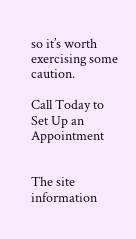so it’s worth exercising some caution.

Call Today to Set Up an Appointment


The site information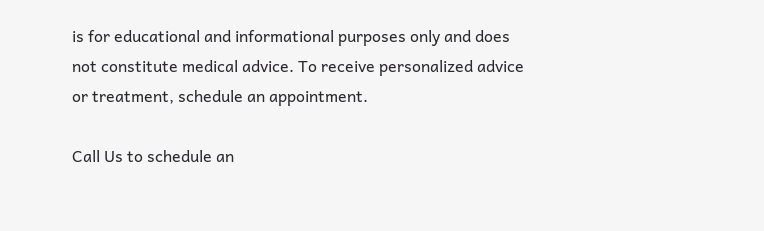is for educational and informational purposes only and does not constitute medical advice. To receive personalized advice or treatment, schedule an appointment.

Call Us to schedule an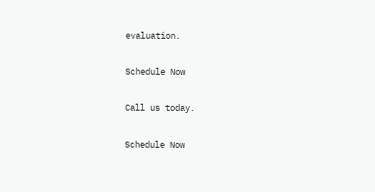evaluation.

Schedule Now

Call us today.

Schedule Now